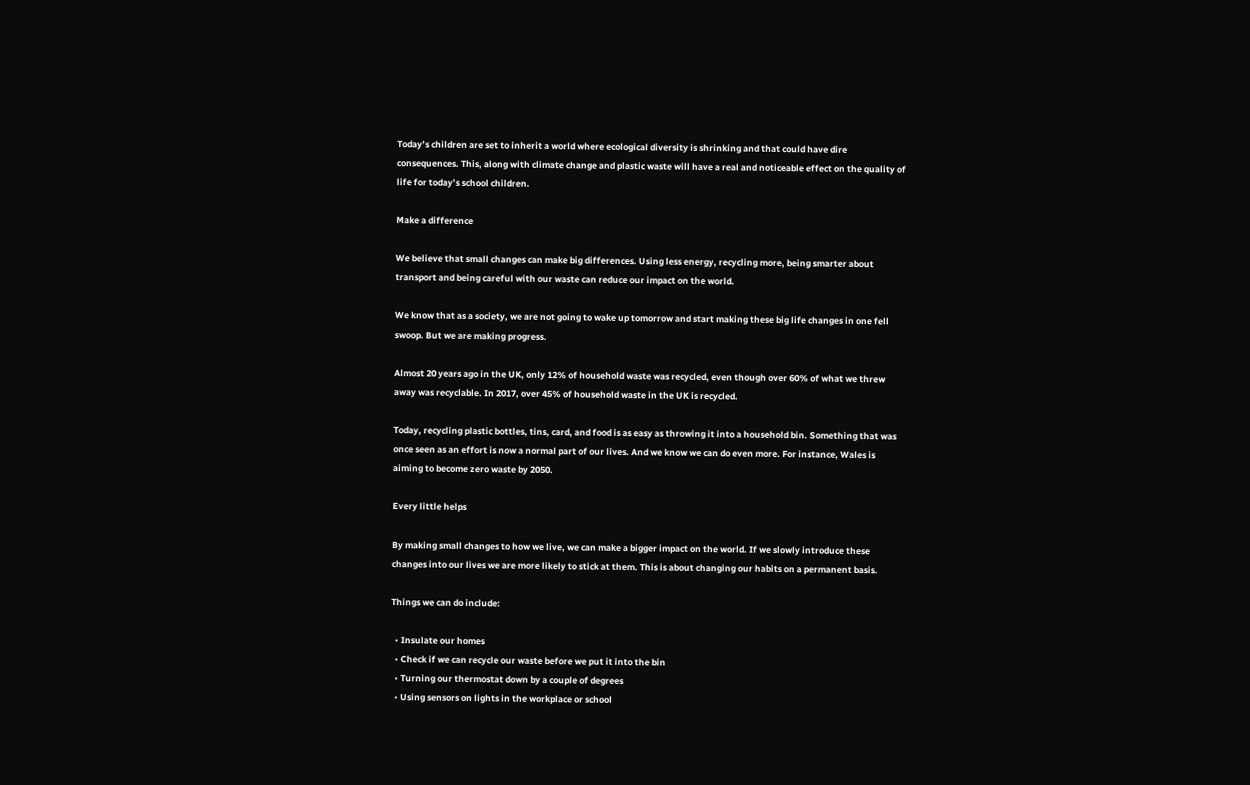Today’s children are set to inherit a world where ecological diversity is shrinking and that could have dire consequences. This, along with climate change and plastic waste will have a real and noticeable effect on the quality of life for today’s school children.

Make a difference

We believe that small changes can make big differences. Using less energy, recycling more, being smarter about transport and being careful with our waste can reduce our impact on the world.

We know that as a society, we are not going to wake up tomorrow and start making these big life changes in one fell swoop. But we are making progress.

Almost 20 years ago in the UK, only 12% of household waste was recycled, even though over 60% of what we threw away was recyclable. In 2017, over 45% of household waste in the UK is recycled.

Today, recycling plastic bottles, tins, card, and food is as easy as throwing it into a household bin. Something that was once seen as an effort is now a normal part of our lives. And we know we can do even more. For instance, Wales is aiming to become zero waste by 2050.

Every little helps

By making small changes to how we live, we can make a bigger impact on the world. If we slowly introduce these changes into our lives we are more likely to stick at them. This is about changing our habits on a permanent basis.

Things we can do include:

  • Insulate our homes
  • Check if we can recycle our waste before we put it into the bin
  • Turning our thermostat down by a couple of degrees
  • Using sensors on lights in the workplace or school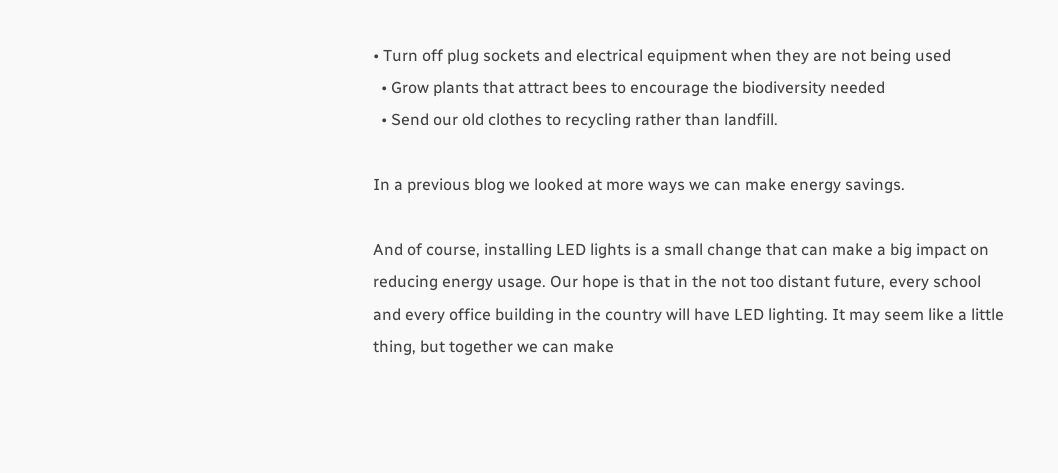• Turn off plug sockets and electrical equipment when they are not being used
  • Grow plants that attract bees to encourage the biodiversity needed
  • Send our old clothes to recycling rather than landfill.

In a previous blog we looked at more ways we can make energy savings.

And of course, installing LED lights is a small change that can make a big impact on reducing energy usage. Our hope is that in the not too distant future, every school and every office building in the country will have LED lighting. It may seem like a little thing, but together we can make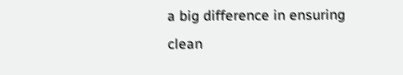a big difference in ensuring clean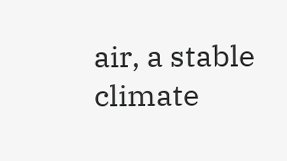air, a stable climate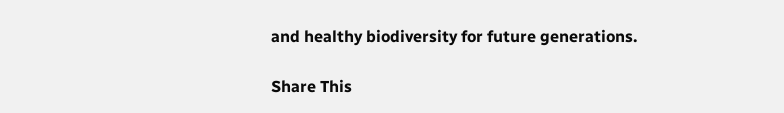and healthy biodiversity for future generations.

Share This